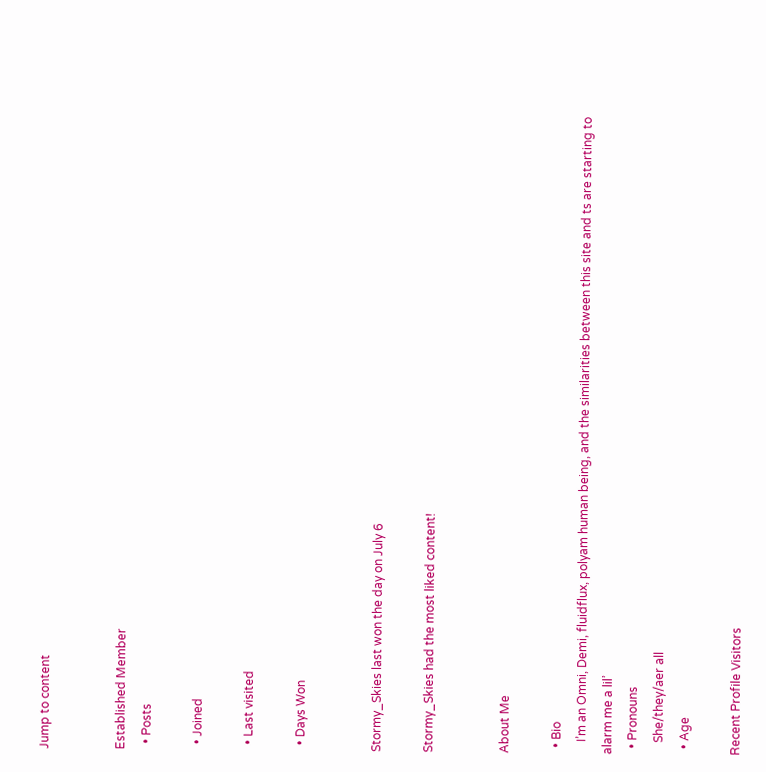Jump to content


Established Member
  • Posts

  • Joined

  • Last visited

  • Days Won


Stormy_Skies last won the day on July 6

Stormy_Skies had the most liked content!


About Me

  • Bio
    I’m an Omni, Demi, fluidflux, polyam human being, and the similarities between this site and ts are starting to alarm me a lil’
  • Pronouns
    She/they/aer all
  • Age

Recent Profile Visitors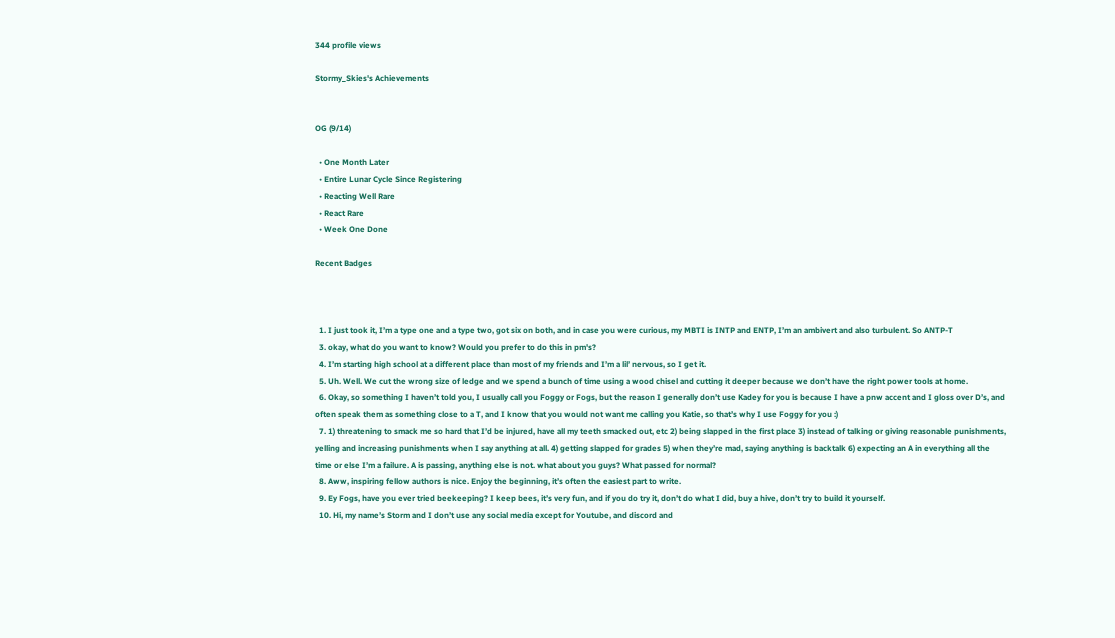344 profile views

Stormy_Skies's Achievements


OG (9/14)

  • One Month Later
  • Entire Lunar Cycle Since Registering
  • Reacting Well Rare
  • React Rare
  • Week One Done

Recent Badges



  1. I just took it, I’m a type one and a type two, got six on both, and in case you were curious, my MBTI is INTP and ENTP, I’m an ambivert and also turbulent. So ANTP-T
  3. okay, what do you want to know? Would you prefer to do this in pm's?
  4. I’m starting high school at a different place than most of my friends and I’m a lil’ nervous, so I get it.
  5. Uh. Well. We cut the wrong size of ledge and we spend a bunch of time using a wood chisel and cutting it deeper because we don’t have the right power tools at home.
  6. Okay, so something I haven’t told you, I usually call you Foggy or Fogs, but the reason I generally don’t use Kadey for you is because I have a pnw accent and I gloss over D’s, and often speak them as something close to a T, and I know that you would not want me calling you Katie, so that’s why I use Foggy for you :)
  7. 1) threatening to smack me so hard that I’d be injured, have all my teeth smacked out, etc 2) being slapped in the first place 3) instead of talking or giving reasonable punishments, yelling and increasing punishments when I say anything at all. 4) getting slapped for grades 5) when they’re mad, saying anything is backtalk 6) expecting an A in everything all the time or else I’m a failure. A is passing, anything else is not. what about you guys? What passed for normal?
  8. Aww, inspiring fellow authors is nice. Enjoy the beginning, it’s often the easiest part to write.
  9. Ey Fogs, have you ever tried beekeeping? I keep bees, it’s very fun, and if you do try it, don’t do what I did, buy a hive, don’t try to build it yourself.
  10. Hi, my name’s Storm and I don’t use any social media except for Youtube, and discord and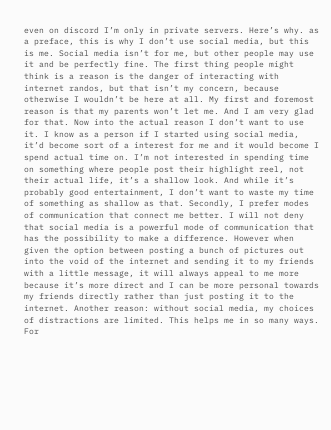even on discord I’m only in private servers. Here’s why. as a preface, this is why I don’t use social media, but this is me. Social media isn’t for me, but other people may use it and be perfectly fine. The first thing people might think is a reason is the danger of interacting with internet randos, but that isn’t my concern, because otherwise I wouldn’t be here at all. My first and foremost reason is that my parents won’t let me. And I am very glad for that. Now into the actual reason I don’t want to use it. I know as a person if I started using social media, it’d become sort of a interest for me and it would become I spend actual time on. I’m not interested in spending time on something where people post their highlight reel, not their actual life, it’s a shallow look. And while it’s probably good entertainment, I don’t want to waste my time of something as shallow as that. Secondly, I prefer modes of communication that connect me better. I will not deny that social media is a powerful mode of communication that has the possibility to make a difference. However when given the option between posting a bunch of pictures out into the void of the internet and sending it to my friends with a little message, it will always appeal to me more because it’s more direct and I can be more personal towards my friends directly rather than just posting it to the internet. Another reason: without social media, my choices of distractions are limited. This helps me in so many ways. For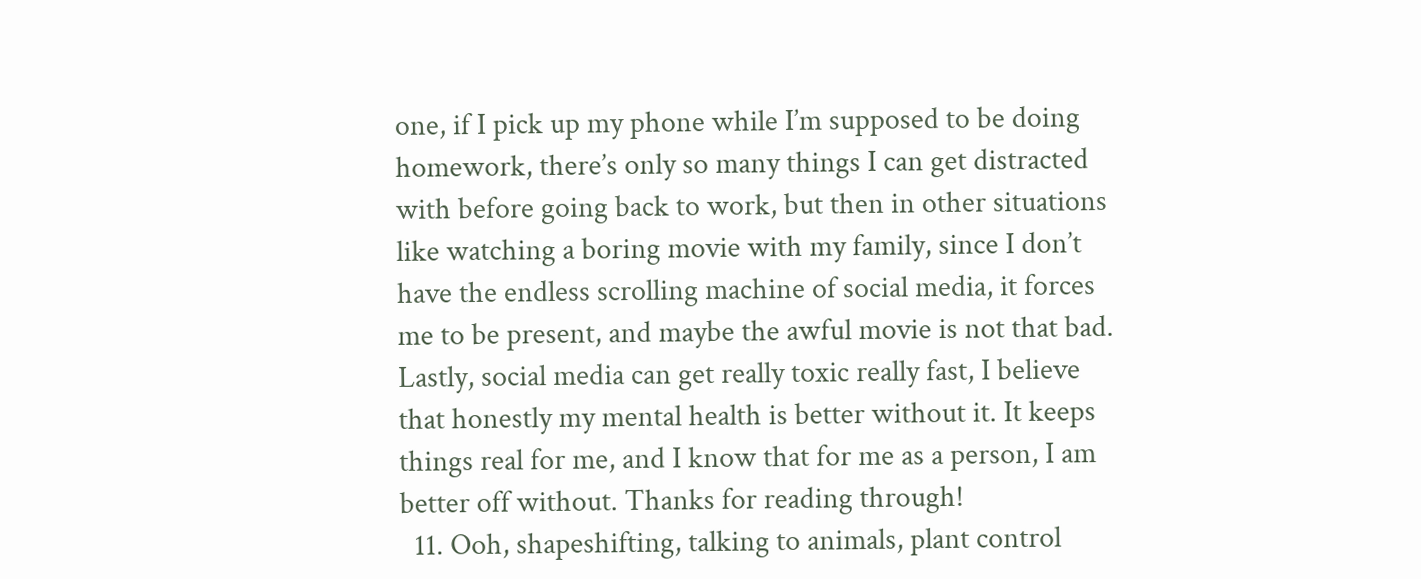one, if I pick up my phone while I’m supposed to be doing homework, there’s only so many things I can get distracted with before going back to work, but then in other situations like watching a boring movie with my family, since I don’t have the endless scrolling machine of social media, it forces me to be present, and maybe the awful movie is not that bad. Lastly, social media can get really toxic really fast, I believe that honestly my mental health is better without it. It keeps things real for me, and I know that for me as a person, I am better off without. Thanks for reading through!
  11. Ooh, shapeshifting, talking to animals, plant control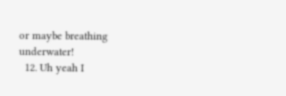or maybe breathing underwater!
  12. Uh yeah I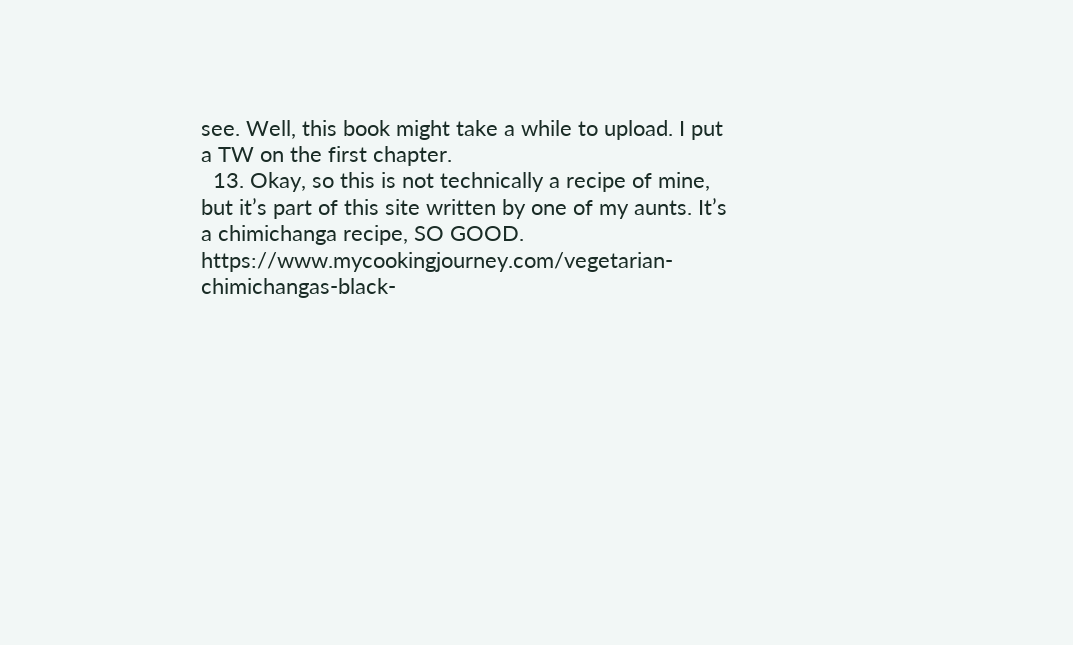see. Well, this book might take a while to upload. I put a TW on the first chapter.
  13. Okay, so this is not technically a recipe of mine, but it’s part of this site written by one of my aunts. It’s a chimichanga recipe, SO GOOD. https://www.mycookingjourney.com/vegetarian-chimichangas-black-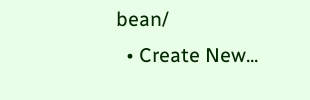bean/
  • Create New...